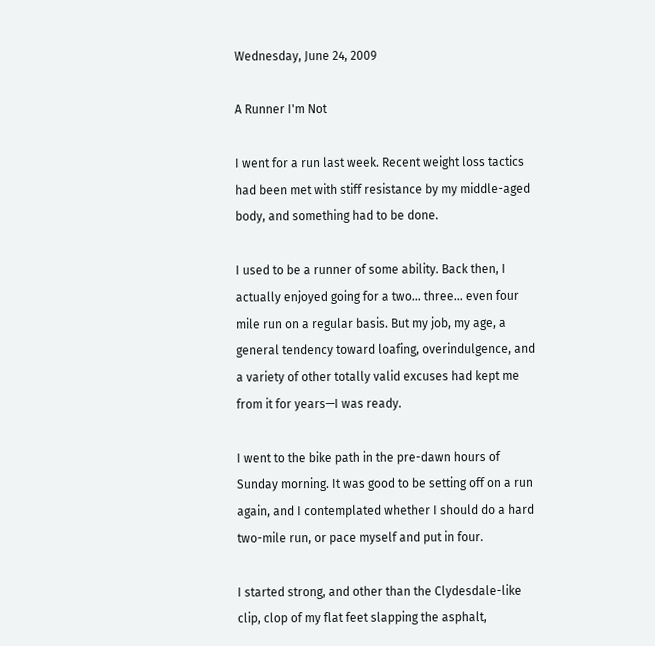Wednesday, June 24, 2009

A Runner I'm Not

I went for a run last week. Recent weight loss tactics had been met with stiff resistance by my middle-aged body, and something had to be done.

I used to be a runner of some ability. Back then, I actually enjoyed going for a two... three... even four mile run on a regular basis. But my job, my age, a general tendency toward loafing, overindulgence, and a variety of other totally valid excuses had kept me from it for years—I was ready.

I went to the bike path in the pre-dawn hours of Sunday morning. It was good to be setting off on a run again, and I contemplated whether I should do a hard two-mile run, or pace myself and put in four.

I started strong, and other than the Clydesdale-like clip, clop of my flat feet slapping the asphalt,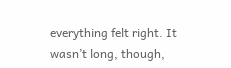everything felt right. It wasn’t long, though,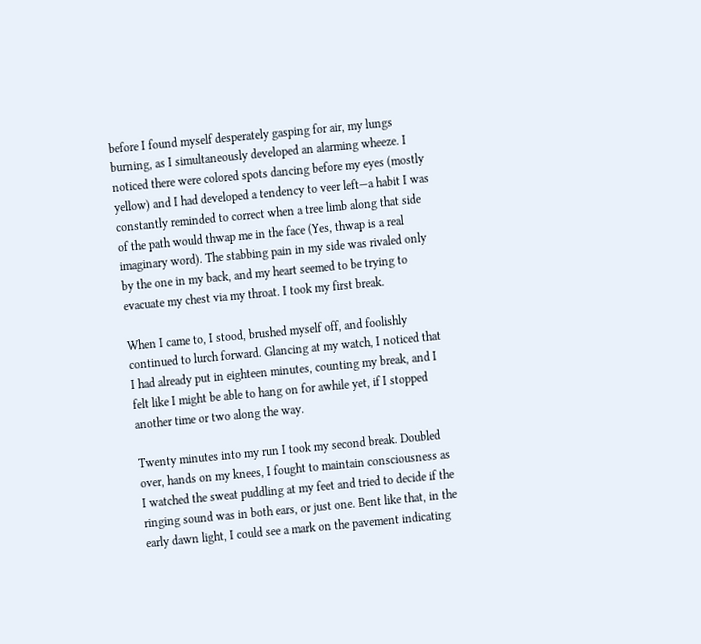before I found myself desperately gasping for air, my lungs burning, as I simultaneously developed an alarming wheeze. I noticed there were colored spots dancing before my eyes (mostly yellow) and I had developed a tendency to veer left—a habit I was constantly reminded to correct when a tree limb along that side of the path would thwap me in the face (Yes, thwap is a real imaginary word). The stabbing pain in my side was rivaled only by the one in my back, and my heart seemed to be trying to evacuate my chest via my throat. I took my first break.

When I came to, I stood, brushed myself off, and foolishly continued to lurch forward. Glancing at my watch, I noticed that I had already put in eighteen minutes, counting my break, and I felt like I might be able to hang on for awhile yet, if I stopped another time or two along the way.

Twenty minutes into my run I took my second break. Doubled over, hands on my knees, I fought to maintain consciousness as I watched the sweat puddling at my feet and tried to decide if the ringing sound was in both ears, or just one. Bent like that, in the early dawn light, I could see a mark on the pavement indicating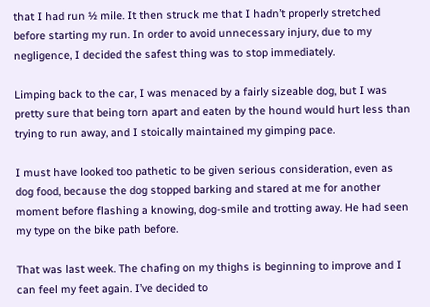that I had run ½ mile. It then struck me that I hadn’t properly stretched before starting my run. In order to avoid unnecessary injury, due to my negligence, I decided the safest thing was to stop immediately.

Limping back to the car, I was menaced by a fairly sizeable dog, but I was pretty sure that being torn apart and eaten by the hound would hurt less than trying to run away, and I stoically maintained my gimping pace.

I must have looked too pathetic to be given serious consideration, even as dog food, because the dog stopped barking and stared at me for another moment before flashing a knowing, dog-smile and trotting away. He had seen my type on the bike path before.

That was last week. The chafing on my thighs is beginning to improve and I can feel my feet again. I’ve decided to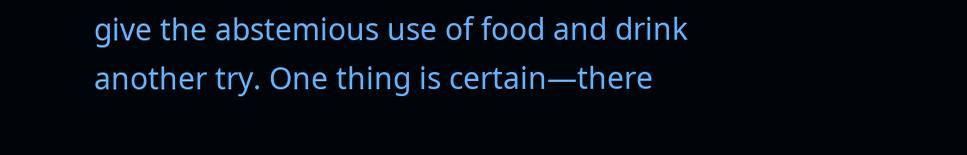give the abstemious use of food and drink another try. One thing is certain—there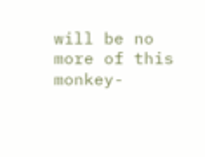will be no more of this monkey-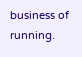business of running.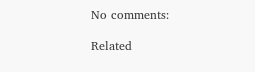No comments:

Related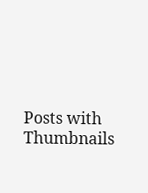Posts with Thumbnails